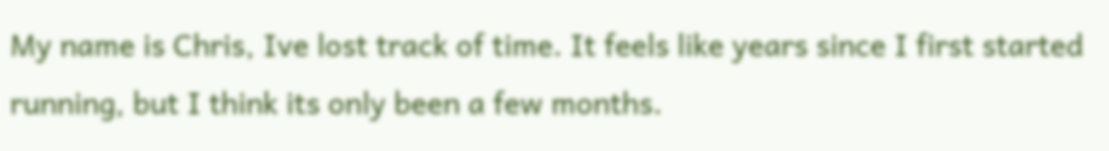My name is Chris, Ive lost track of time. It feels like years since I first started running, but I think its only been a few months.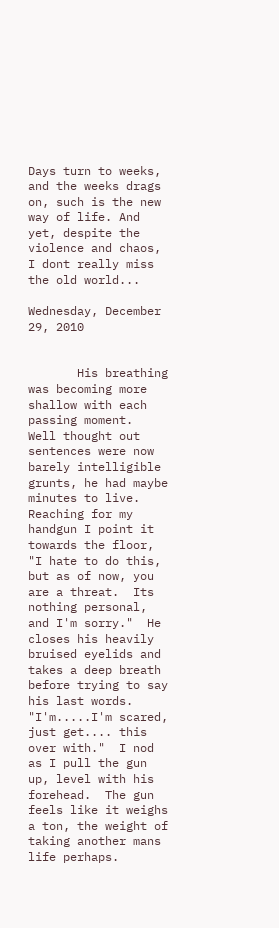Days turn to weeks, and the weeks drags on, such is the new way of life. And yet, despite the violence and chaos, I dont really miss the old world...

Wednesday, December 29, 2010


       His breathing was becoming more shallow with each passing moment.  Well thought out sentences were now barely intelligible grunts, he had maybe minutes to live.  Reaching for my handgun I point it towards the floor, "I hate to do this, but as of now, you are a threat.  Its nothing personal, and I'm sorry."  He closes his heavily bruised eyelids and takes a deep breath before trying to say his last words.  "I'm.....I'm scared, just get.... this over with."  I nod as I pull the gun up, level with his forehead.  The gun feels like it weighs a ton, the weight of taking another mans life perhaps.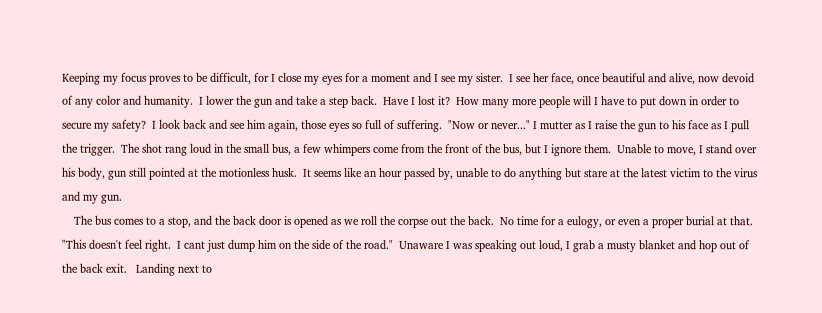Keeping my focus proves to be difficult, for I close my eyes for a moment and I see my sister.  I see her face, once beautiful and alive, now devoid of any color and humanity.  I lower the gun and take a step back.  Have I lost it?  How many more people will I have to put down in order to secure my safety?  I look back and see him again, those eyes so full of suffering.  "Now or never..." I mutter as I raise the gun to his face as I pull the trigger.  The shot rang loud in the small bus, a few whimpers come from the front of the bus, but I ignore them.  Unable to move, I stand over his body, gun still pointed at the motionless husk.  It seems like an hour passed by, unable to do anything but stare at the latest victim to the virus and my gun.
    The bus comes to a stop, and the back door is opened as we roll the corpse out the back.  No time for a eulogy, or even a proper burial at that.  "This doesn't feel right.  I cant just dump him on the side of the road."  Unaware I was speaking out loud, I grab a musty blanket and hop out of the back exit.   Landing next to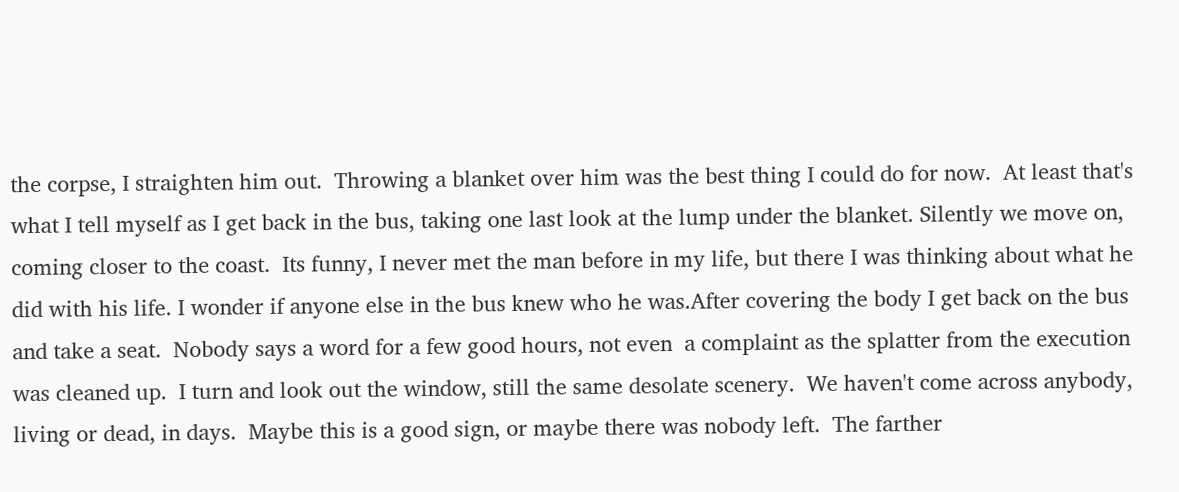the corpse, I straighten him out.  Throwing a blanket over him was the best thing I could do for now.  At least that's what I tell myself as I get back in the bus, taking one last look at the lump under the blanket. Silently we move on, coming closer to the coast.  Its funny, I never met the man before in my life, but there I was thinking about what he did with his life. I wonder if anyone else in the bus knew who he was.After covering the body I get back on the bus and take a seat.  Nobody says a word for a few good hours, not even  a complaint as the splatter from the execution was cleaned up.  I turn and look out the window, still the same desolate scenery.  We haven't come across anybody, living or dead, in days.  Maybe this is a good sign, or maybe there was nobody left.  The farther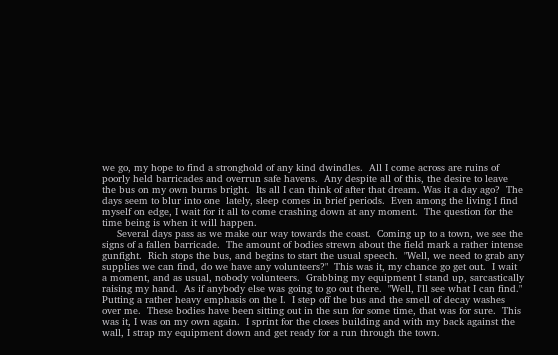we go, my hope to find a stronghold of any kind dwindles.  All I come across are ruins of poorly held barricades and overrun safe havens.  Any despite all of this, the desire to leave the bus on my own burns bright.  Its all I can think of after that dream. Was it a day ago?  The days seem to blur into one  lately, sleep comes in brief periods.  Even among the living I find myself on edge, I wait for it all to come crashing down at any moment.  The question for the time being is when it will happen.
     Several days pass as we make our way towards the coast.  Coming up to a town, we see the signs of a fallen barricade.  The amount of bodies strewn about the field mark a rather intense gunfight.  Rich stops the bus, and begins to start the usual speech.  "Well, we need to grab any supplies we can find, do we have any volunteers?"  This was it, my chance go get out.  I wait a moment, and as usual, nobody volunteers.  Grabbing my equipment I stand up, sarcastically raising my hand.  As if anybody else was going to go out there.  "Well, I'll see what I can find."  Putting a rather heavy emphasis on the I.  I step off the bus and the smell of decay washes over me.  These bodies have been sitting out in the sun for some time, that was for sure.  This was it, I was on my own again.  I sprint for the closes building and with my back against the wall, I strap my equipment down and get ready for a run through the town.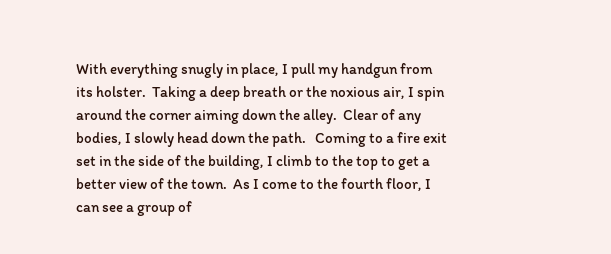With everything snugly in place, I pull my handgun from its holster.  Taking a deep breath or the noxious air, I spin around the corner aiming down the alley.  Clear of any bodies, I slowly head down the path.   Coming to a fire exit set in the side of the building, I climb to the top to get a better view of the town.  As I come to the fourth floor, I can see a group of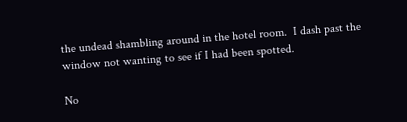the undead shambling around in the hotel room.  I dash past the window not wanting to see if I had been spotted.

No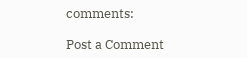comments:

Post a Comment